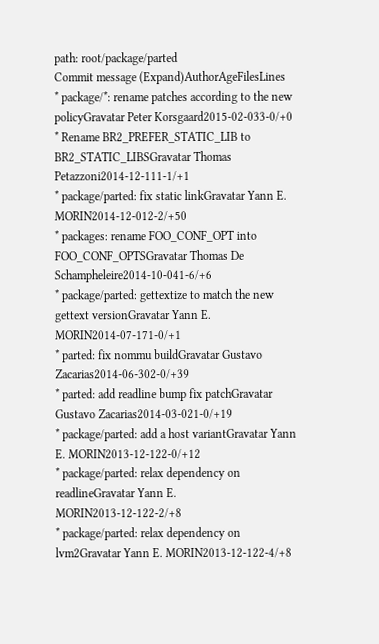path: root/package/parted
Commit message (Expand)AuthorAgeFilesLines
* package/*: rename patches according to the new policyGravatar Peter Korsgaard2015-02-033-0/+0
* Rename BR2_PREFER_STATIC_LIB to BR2_STATIC_LIBSGravatar Thomas Petazzoni2014-12-111-1/+1
* package/parted: fix static linkGravatar Yann E. MORIN2014-12-012-2/+50
* packages: rename FOO_CONF_OPT into FOO_CONF_OPTSGravatar Thomas De Schampheleire2014-10-041-6/+6
* package/parted: gettextize to match the new gettext versionGravatar Yann E. MORIN2014-07-171-0/+1
* parted: fix nommu buildGravatar Gustavo Zacarias2014-06-302-0/+39
* parted: add readline bump fix patchGravatar Gustavo Zacarias2014-03-021-0/+19
* package/parted: add a host variantGravatar Yann E. MORIN2013-12-122-0/+12
* package/parted: relax dependency on readlineGravatar Yann E. MORIN2013-12-122-2/+8
* package/parted: relax dependency on lvm2Gravatar Yann E. MORIN2013-12-122-4/+8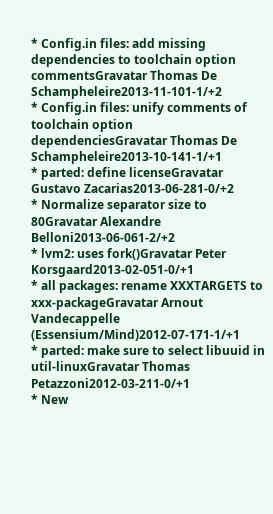* Config.in files: add missing dependencies to toolchain option commentsGravatar Thomas De Schampheleire2013-11-101-1/+2
* Config.in files: unify comments of toolchain option dependenciesGravatar Thomas De Schampheleire2013-10-141-1/+1
* parted: define licenseGravatar Gustavo Zacarias2013-06-281-0/+2
* Normalize separator size to 80Gravatar Alexandre Belloni2013-06-061-2/+2
* lvm2: uses fork()Gravatar Peter Korsgaard2013-02-051-0/+1
* all packages: rename XXXTARGETS to xxx-packageGravatar Arnout Vandecappelle (Essensium/Mind)2012-07-171-1/+1
* parted: make sure to select libuuid in util-linuxGravatar Thomas Petazzoni2012-03-211-0/+1
* New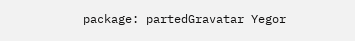package: partedGravatar Yegor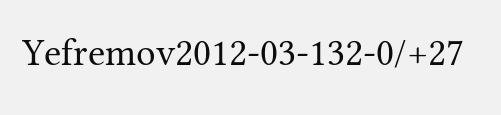Yefremov2012-03-132-0/+27